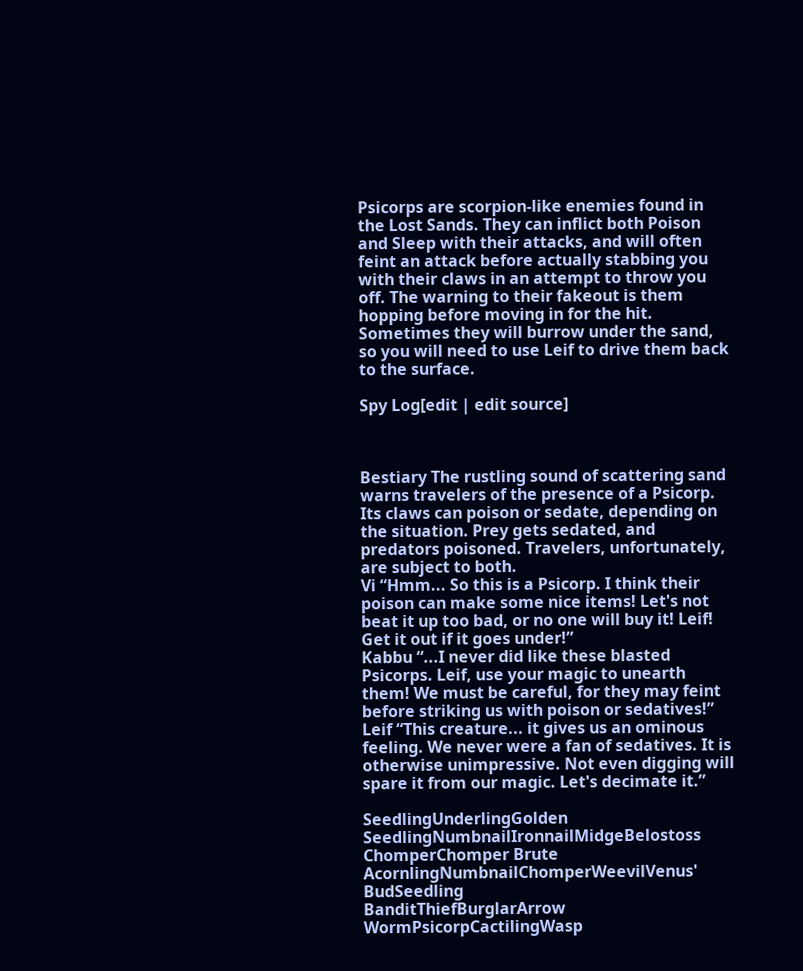Psicorps are scorpion-like enemies found in the Lost Sands. They can inflict both Poison and Sleep with their attacks, and will often feint an attack before actually stabbing you with their claws in an attempt to throw you off. The warning to their fakeout is them hopping before moving in for the hit. Sometimes they will burrow under the sand, so you will need to use Leif to drive them back to the surface.

Spy Log[edit | edit source]



Bestiary The rustling sound of scattering sand warns travelers of the presence of a Psicorp. Its claws can poison or sedate, depending on the situation. Prey gets sedated, and predators poisoned. Travelers, unfortunately, are subject to both.
Vi “Hmm... So this is a Psicorp. I think their poison can make some nice items! Let's not beat it up too bad, or no one will buy it! Leif! Get it out if it goes under!”
Kabbu “...I never did like these blasted Psicorps. Leif, use your magic to unearth them! We must be careful, for they may feint before striking us with poison or sedatives!”
Leif “This creature... it gives us an ominous feeling. We never were a fan of sedatives. It is otherwise unimpressive. Not even digging will spare it from our magic. Let's decimate it.”

SeedlingUnderlingGolden SeedlingNumbnailIronnailMidgeBelostoss
ChomperChomper Brute
AcornlingNumbnailChomperWeevilVenus' BudSeedling
BanditThiefBurglarArrow WormPsicorpCactilingWasp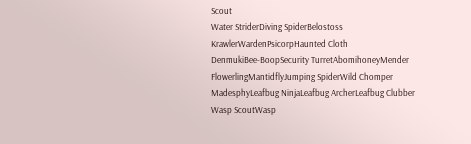Scout
Water StriderDiving SpiderBelostoss
KrawlerWardenPsicorpHaunted Cloth
DenmukiBee-BoopSecurity TurretAbomihoneyMender
FlowerlingMantidflyJumping SpiderWild Chomper
MadesphyLeafbug NinjaLeafbug ArcherLeafbug Clubber
Wasp ScoutWasp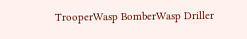TrooperWasp BomberWasp Driller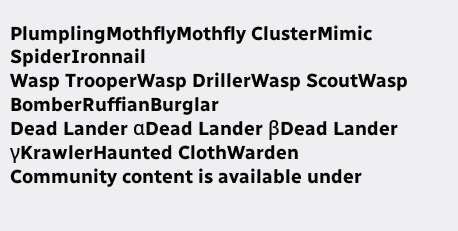PlumplingMothflyMothfly ClusterMimic SpiderIronnail
Wasp TrooperWasp DrillerWasp ScoutWasp BomberRuffianBurglar
Dead Lander αDead Lander βDead Lander γKrawlerHaunted ClothWarden
Community content is available under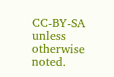CC-BY-SA unless otherwise noted.